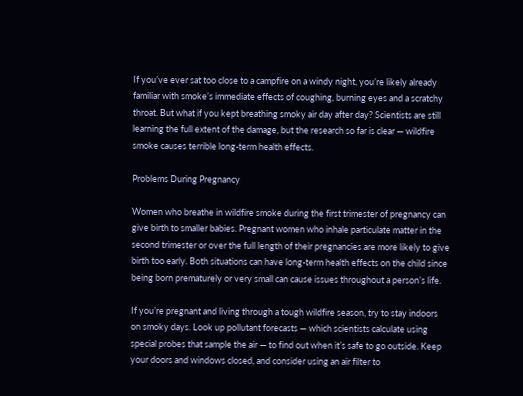If you’ve ever sat too close to a campfire on a windy night, you’re likely already familiar with smoke’s immediate effects of coughing, burning eyes and a scratchy throat. But what if you kept breathing smoky air day after day? Scientists are still learning the full extent of the damage, but the research so far is clear — wildfire smoke causes terrible long-term health effects.

Problems During Pregnancy

Women who breathe in wildfire smoke during the first trimester of pregnancy can give birth to smaller babies. Pregnant women who inhale particulate matter in the second trimester or over the full length of their pregnancies are more likely to give birth too early. Both situations can have long-term health effects on the child since being born prematurely or very small can cause issues throughout a person’s life.

If you’re pregnant and living through a tough wildfire season, try to stay indoors on smoky days. Look up pollutant forecasts — which scientists calculate using special probes that sample the air — to find out when it’s safe to go outside. Keep your doors and windows closed, and consider using an air filter to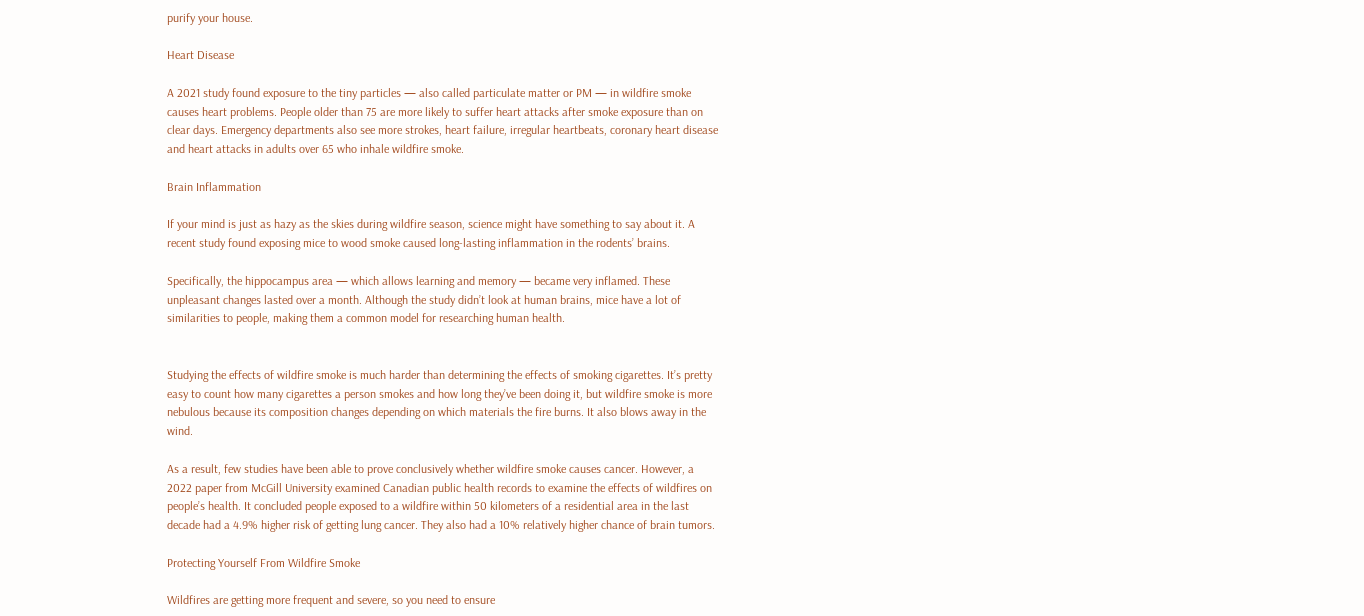purify your house.

Heart Disease

A 2021 study found exposure to the tiny particles — also called particulate matter or PM — in wildfire smoke causes heart problems. People older than 75 are more likely to suffer heart attacks after smoke exposure than on clear days. Emergency departments also see more strokes, heart failure, irregular heartbeats, coronary heart disease and heart attacks in adults over 65 who inhale wildfire smoke.

Brain Inflammation

If your mind is just as hazy as the skies during wildfire season, science might have something to say about it. A recent study found exposing mice to wood smoke caused long-lasting inflammation in the rodents’ brains.

Specifically, the hippocampus area — which allows learning and memory — became very inflamed. These unpleasant changes lasted over a month. Although the study didn’t look at human brains, mice have a lot of similarities to people, making them a common model for researching human health.


Studying the effects of wildfire smoke is much harder than determining the effects of smoking cigarettes. It’s pretty easy to count how many cigarettes a person smokes and how long they’ve been doing it, but wildfire smoke is more nebulous because its composition changes depending on which materials the fire burns. It also blows away in the wind.

As a result, few studies have been able to prove conclusively whether wildfire smoke causes cancer. However, a 2022 paper from McGill University examined Canadian public health records to examine the effects of wildfires on people’s health. It concluded people exposed to a wildfire within 50 kilometers of a residential area in the last decade had a 4.9% higher risk of getting lung cancer. They also had a 10% relatively higher chance of brain tumors.

Protecting Yourself From Wildfire Smoke

Wildfires are getting more frequent and severe, so you need to ensure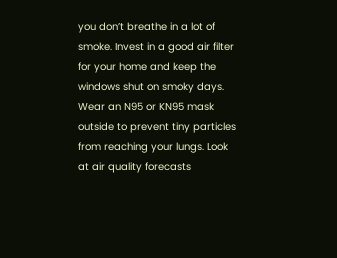you don’t breathe in a lot of smoke. Invest in a good air filter for your home and keep the windows shut on smoky days. Wear an N95 or KN95 mask outside to prevent tiny particles from reaching your lungs. Look at air quality forecasts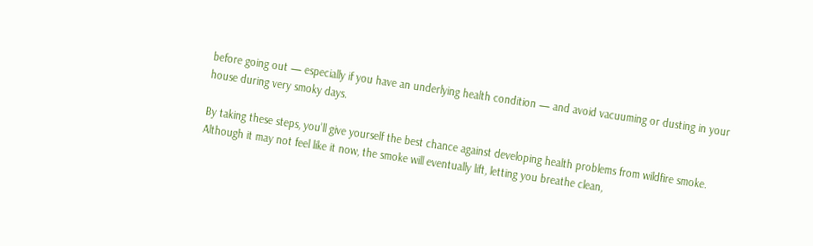before going out — especially if you have an underlying health condition — and avoid vacuuming or dusting in your house during very smoky days.

By taking these steps, you’ll give yourself the best chance against developing health problems from wildfire smoke. Although it may not feel like it now, the smoke will eventually lift, letting you breathe clean,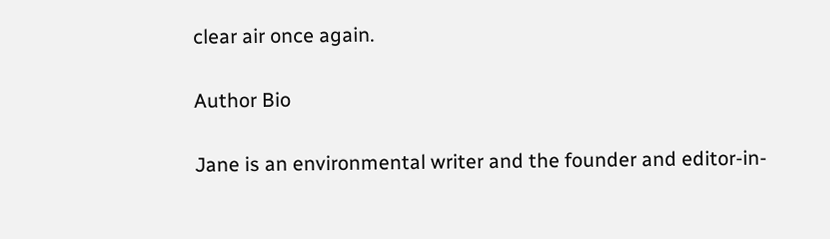clear air once again.

Author Bio

Jane is an environmental writer and the founder and editor-in-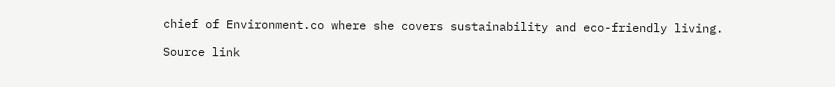chief of Environment.co where she covers sustainability and eco-friendly living.

Source link